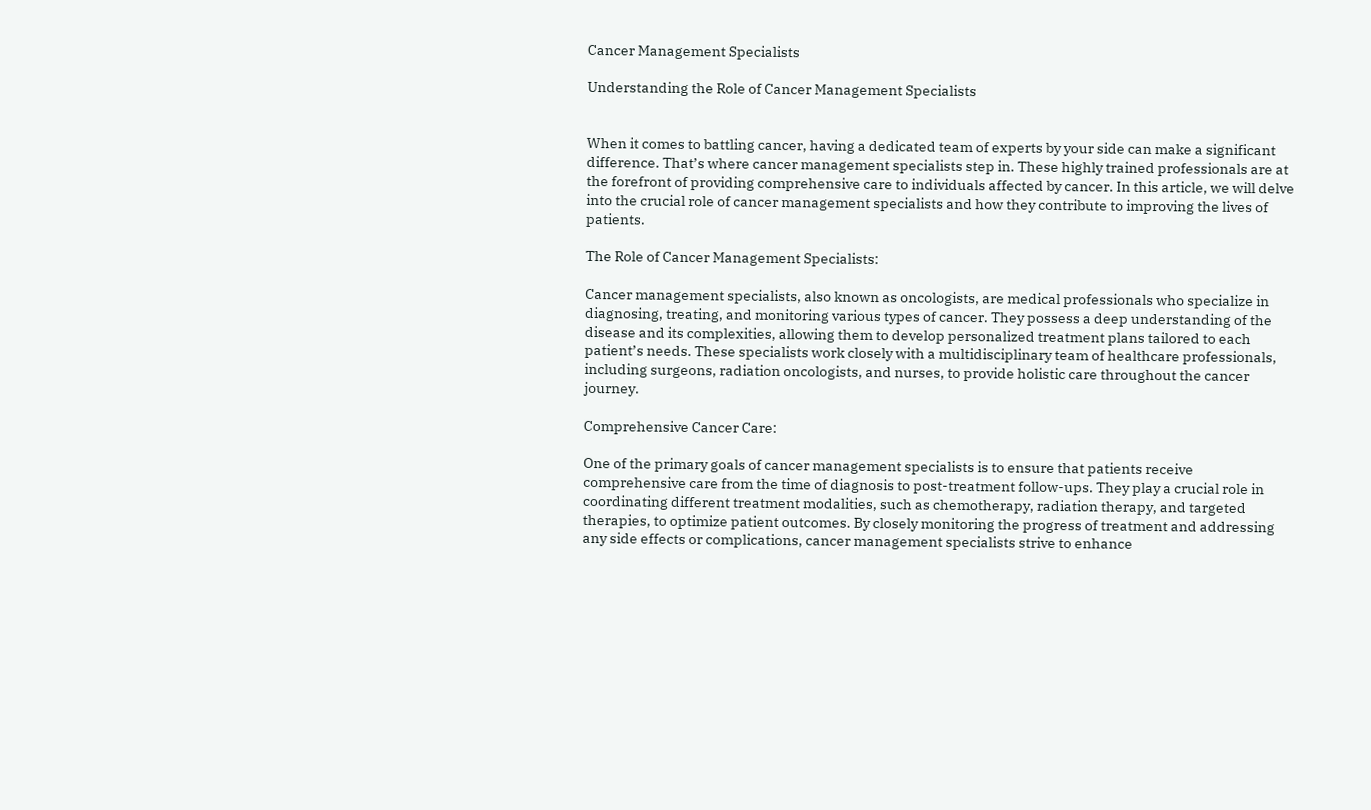Cancer Management Specialists

Understanding the Role of Cancer Management Specialists


When it comes to battling cancer, having a dedicated team of experts by your side can make a significant difference. That’s where cancer management specialists step in. These highly trained professionals are at the forefront of providing comprehensive care to individuals affected by cancer. In this article, we will delve into the crucial role of cancer management specialists and how they contribute to improving the lives of patients.

The Role of Cancer Management Specialists:

Cancer management specialists, also known as oncologists, are medical professionals who specialize in diagnosing, treating, and monitoring various types of cancer. They possess a deep understanding of the disease and its complexities, allowing them to develop personalized treatment plans tailored to each patient’s needs. These specialists work closely with a multidisciplinary team of healthcare professionals, including surgeons, radiation oncologists, and nurses, to provide holistic care throughout the cancer journey.

Comprehensive Cancer Care:

One of the primary goals of cancer management specialists is to ensure that patients receive comprehensive care from the time of diagnosis to post-treatment follow-ups. They play a crucial role in coordinating different treatment modalities, such as chemotherapy, radiation therapy, and targeted therapies, to optimize patient outcomes. By closely monitoring the progress of treatment and addressing any side effects or complications, cancer management specialists strive to enhance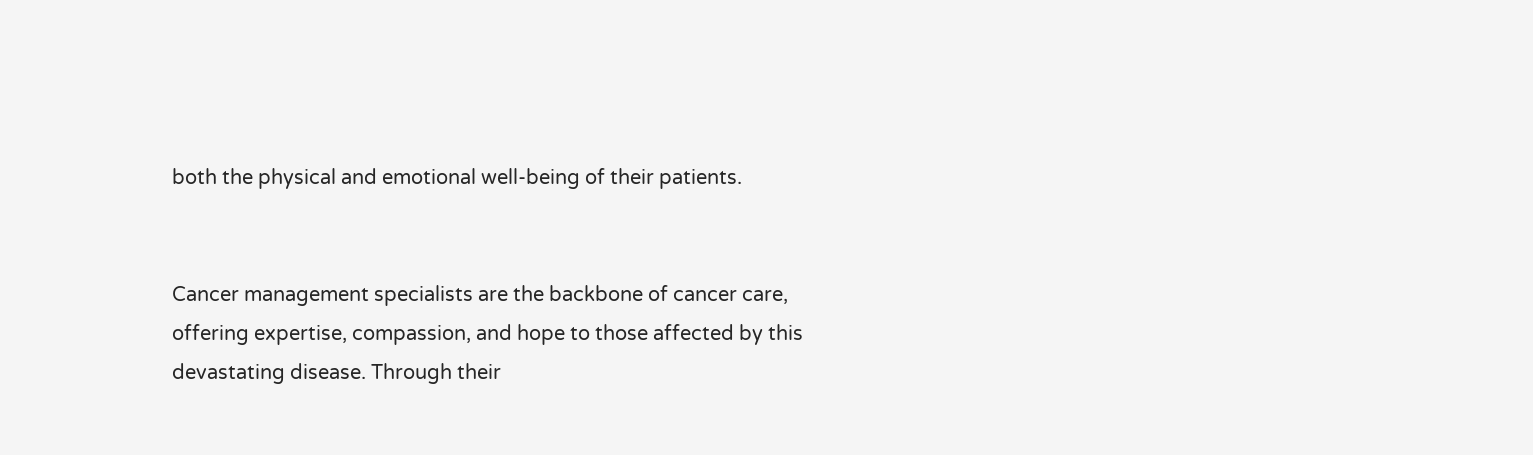both the physical and emotional well-being of their patients.


Cancer management specialists are the backbone of cancer care, offering expertise, compassion, and hope to those affected by this devastating disease. Through their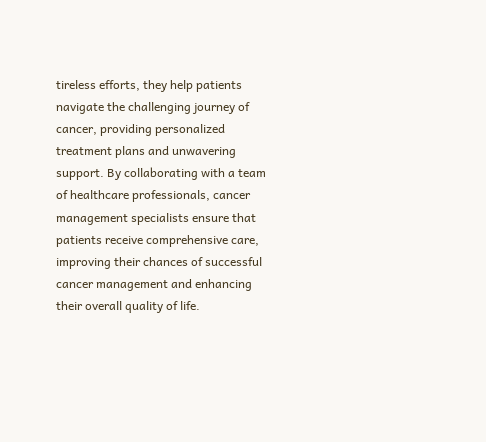tireless efforts, they help patients navigate the challenging journey of cancer, providing personalized treatment plans and unwavering support. By collaborating with a team of healthcare professionals, cancer management specialists ensure that patients receive comprehensive care, improving their chances of successful cancer management and enhancing their overall quality of life.